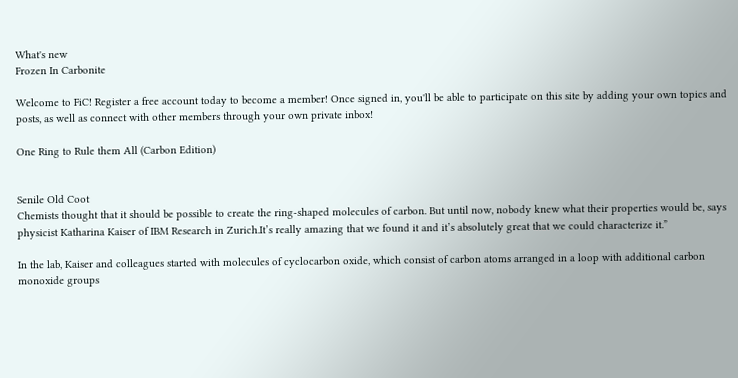What's new
Frozen In Carbonite

Welcome to FiC! Register a free account today to become a member! Once signed in, you'll be able to participate on this site by adding your own topics and posts, as well as connect with other members through your own private inbox!

One Ring to Rule them All (Carbon Edition)


Senile Old Coot
Chemists thought that it should be possible to create the ring-shaped molecules of carbon. But until now, nobody knew what their properties would be, says physicist Katharina Kaiser of IBM Research in Zurich.It’s really amazing that we found it and it’s absolutely great that we could characterize it.”

In the lab, Kaiser and colleagues started with molecules of cyclocarbon oxide, which consist of carbon atoms arranged in a loop with additional carbon monoxide groups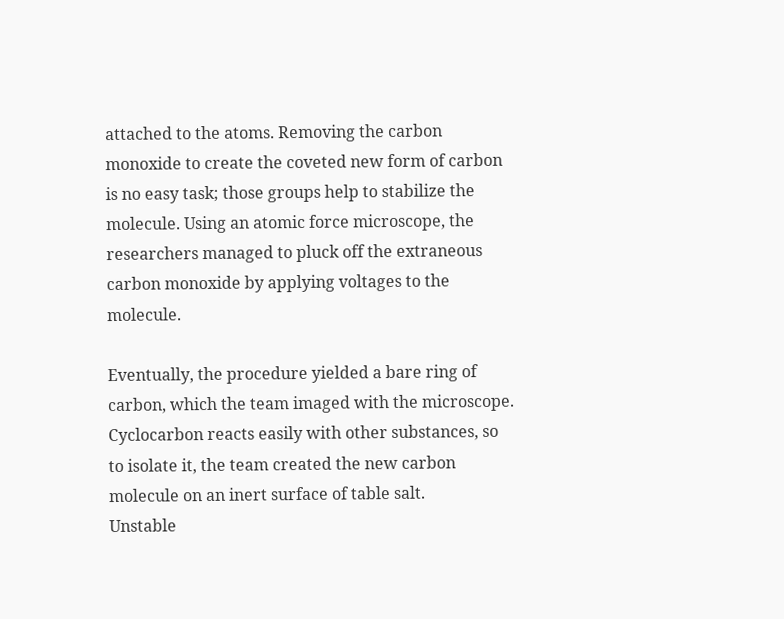attached to the atoms. Removing the carbon monoxide to create the coveted new form of carbon is no easy task; those groups help to stabilize the molecule. Using an atomic force microscope, the researchers managed to pluck off the extraneous carbon monoxide by applying voltages to the molecule.

Eventually, the procedure yielded a bare ring of carbon, which the team imaged with the microscope. Cyclocarbon reacts easily with other substances, so to isolate it, the team created the new carbon molecule on an inert surface of table salt.
Unstable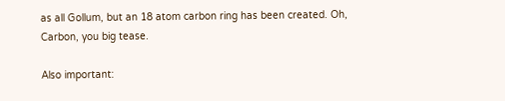as all Gollum, but an 18 atom carbon ring has been created. Oh, Carbon, you big tease.

Also important: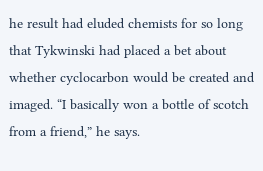he result had eluded chemists for so long that Tykwinski had placed a bet about whether cyclocarbon would be created and imaged. “I basically won a bottle of scotch from a friend,” he says.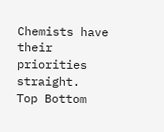Chemists have their priorities straight.
Top Bottom